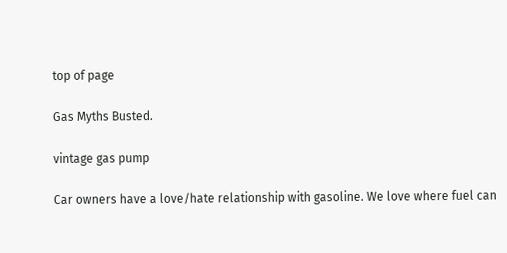top of page

Gas Myths Busted.

vintage gas pump

Car owners have a love/hate relationship with gasoline. We love where fuel can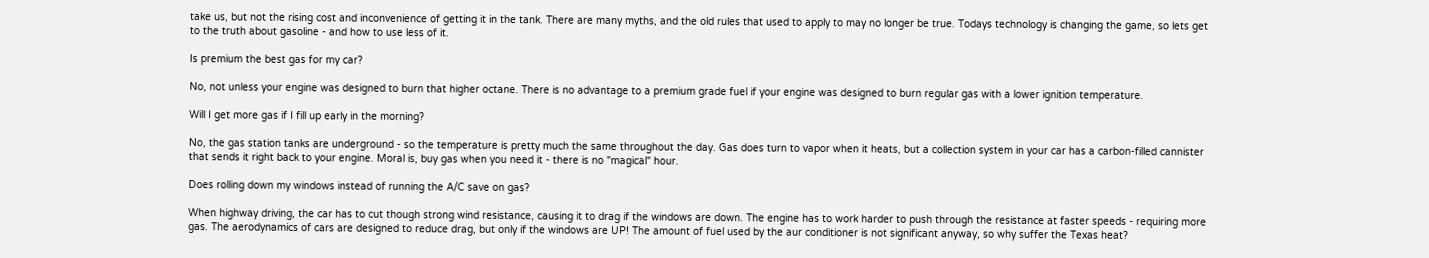take us, but not the rising cost and inconvenience of getting it in the tank. There are many myths, and the old rules that used to apply to may no longer be true. Todays technology is changing the game, so lets get to the truth about gasoline - and how to use less of it.

Is premium the best gas for my car?

No, not unless your engine was designed to burn that higher octane. There is no advantage to a premium grade fuel if your engine was designed to burn regular gas with a lower ignition temperature.

Will I get more gas if I fill up early in the morning?

No, the gas station tanks are underground - so the temperature is pretty much the same throughout the day. Gas does turn to vapor when it heats, but a collection system in your car has a carbon-filled cannister that sends it right back to your engine. Moral is, buy gas when you need it - there is no "magical" hour.

Does rolling down my windows instead of running the A/C save on gas?

When highway driving, the car has to cut though strong wind resistance, causing it to drag if the windows are down. The engine has to work harder to push through the resistance at faster speeds - requiring more gas. The aerodynamics of cars are designed to reduce drag, but only if the windows are UP! The amount of fuel used by the aur conditioner is not significant anyway, so why suffer the Texas heat?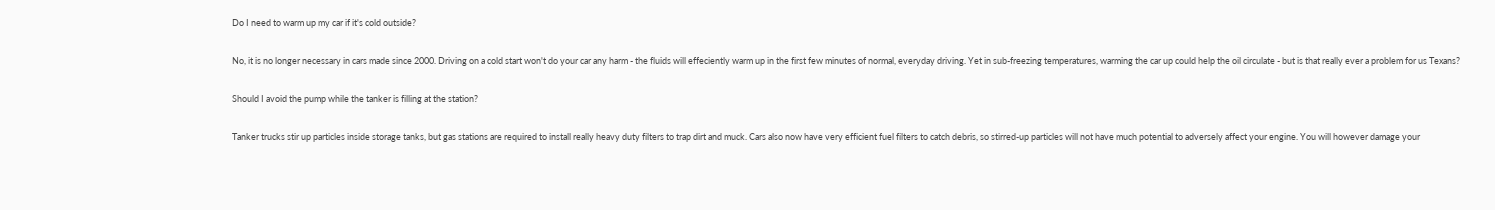Do I need to warm up my car if it's cold outside?

No, it is no longer necessary in cars made since 2000. Driving on a cold start won't do your car any harm - the fluids will effeciently warm up in the first few minutes of normal, everyday driving. Yet in sub-freezing temperatures, warming the car up could help the oil circulate - but is that really ever a problem for us Texans?

Should I avoid the pump while the tanker is filling at the station?

Tanker trucks stir up particles inside storage tanks, but gas stations are required to install really heavy duty filters to trap dirt and muck. Cars also now have very efficient fuel filters to catch debris, so stirred-up particles will not have much potential to adversely affect your engine. You will however damage your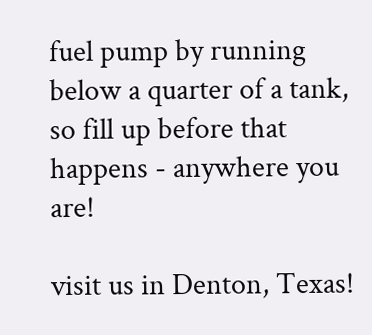fuel pump by running below a quarter of a tank, so fill up before that happens - anywhere you are!

visit us in Denton, Texas!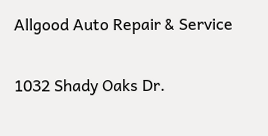Allgood Auto Repair & Service

1032 Shady Oaks Dr.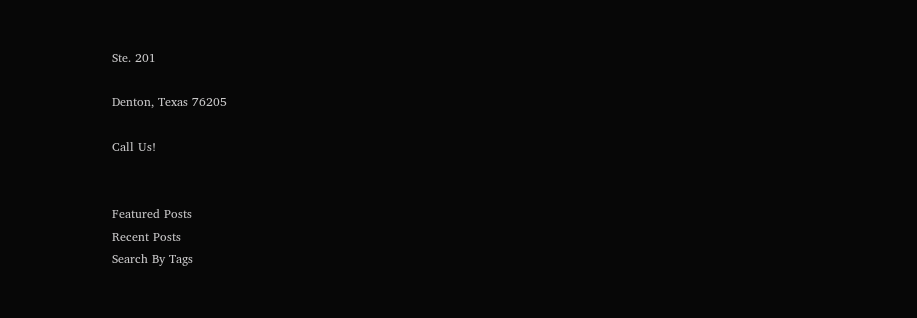Ste. 201

Denton, Texas 76205

Call Us!


Featured Posts
Recent Posts
Search By Tags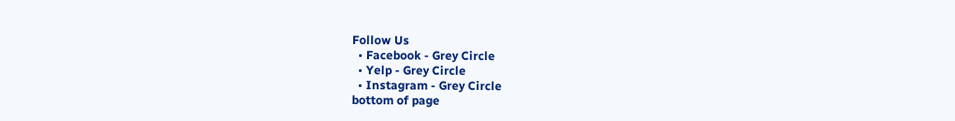Follow Us
  • Facebook - Grey Circle
  • Yelp - Grey Circle
  • Instagram - Grey Circle
bottom of page